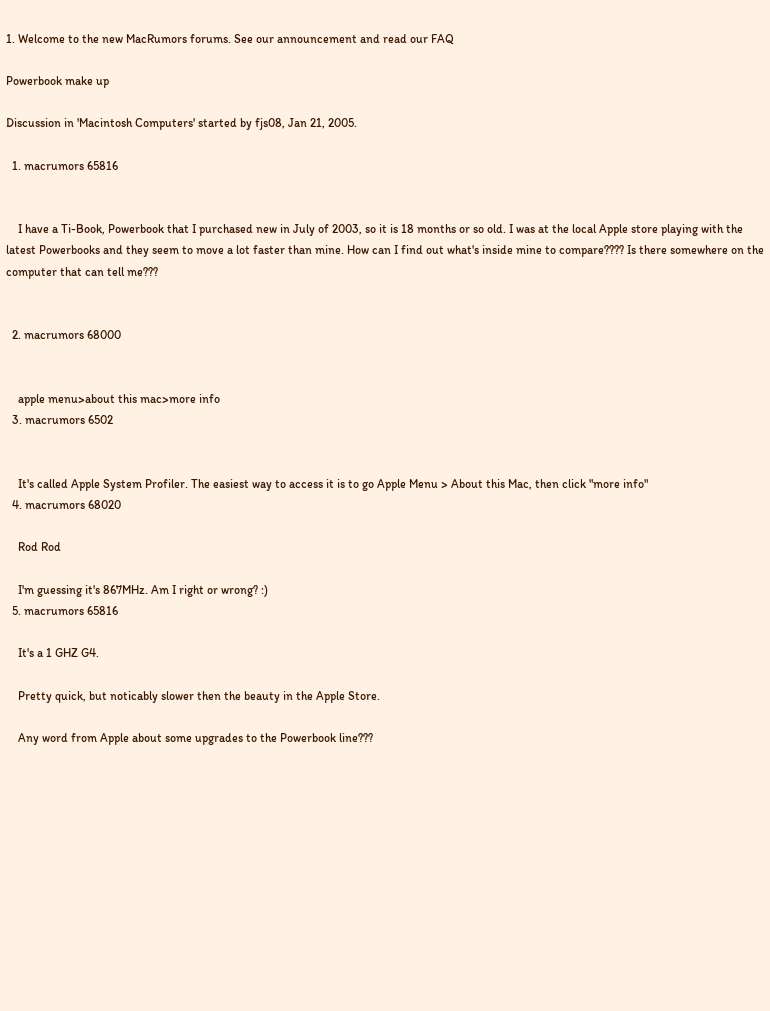1. Welcome to the new MacRumors forums. See our announcement and read our FAQ

Powerbook make up

Discussion in 'Macintosh Computers' started by fjs08, Jan 21, 2005.

  1. macrumors 65816


    I have a Ti-Book, Powerbook that I purchased new in July of 2003, so it is 18 months or so old. I was at the local Apple store playing with the latest Powerbooks and they seem to move a lot faster than mine. How can I find out what's inside mine to compare???? Is there somewhere on the computer that can tell me???


  2. macrumors 68000


    apple menu>about this mac>more info
  3. macrumors 6502


    It's called Apple System Profiler. The easiest way to access it is to go Apple Menu > About this Mac, then click "more info"
  4. macrumors 68020

    Rod Rod

    I'm guessing it's 867MHz. Am I right or wrong? :)
  5. macrumors 65816

    It's a 1 GHZ G4.

    Pretty quick, but noticably slower then the beauty in the Apple Store.

    Any word from Apple about some upgrades to the Powerbook line???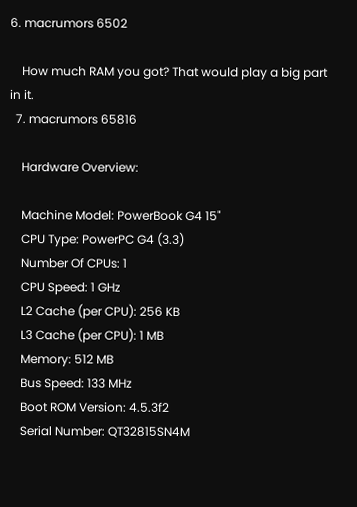6. macrumors 6502

    How much RAM you got? That would play a big part in it.
  7. macrumors 65816

    Hardware Overview:

    Machine Model: PowerBook G4 15"
    CPU Type: PowerPC G4 (3.3)
    Number Of CPUs: 1
    CPU Speed: 1 GHz
    L2 Cache (per CPU): 256 KB
    L3 Cache (per CPU): 1 MB
    Memory: 512 MB
    Bus Speed: 133 MHz
    Boot ROM Version: 4.5.3f2
    Serial Number: QT32815SN4M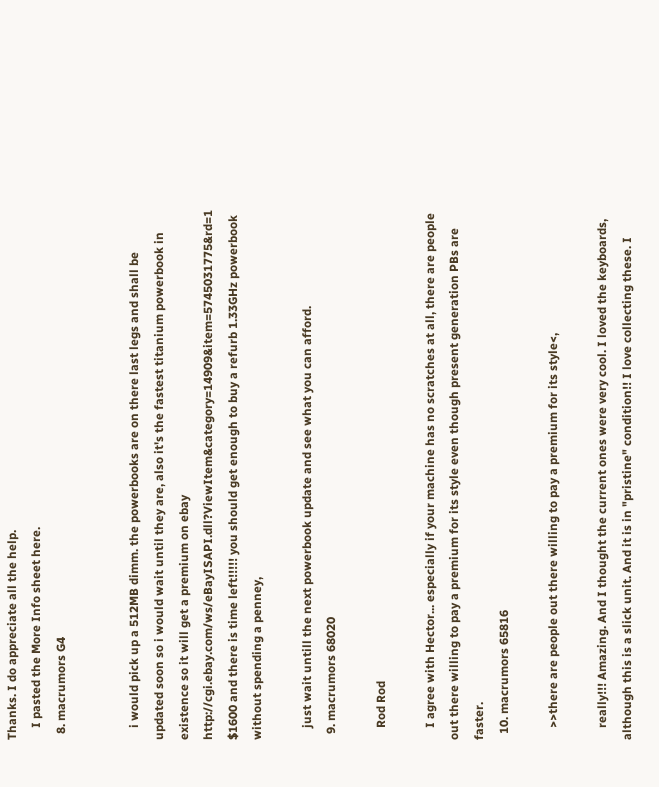Thanks. I do appreciate all the help.
    I pasted the More Info sheet here.
  8. macrumors G4


    i would pick up a 512MB dimm. the powerbooks are on there last legs and shall be updated soon so i would wait until they are, also it's the fastest titanium powerbook in existence so it will get a premium on ebay http://cgi.ebay.com/ws/eBayISAPI.dll?ViewItem&category=14909&item=5745031775&rd=1 $1600 and there is time left!!!!! you should get enough to buy a refurb 1.33GHz powerbook without spending a penney,

    just wait untill the next powerbook update and see what you can afford.
  9. macrumors 68020

    Rod Rod

    I agree with Hector... especially if your machine has no scratches at all, there are people out there willing to pay a premium for its style even though present generation PBs are faster.
  10. macrumors 65816

    >>there are people out there willing to pay a premium for its style<,

    really!!! Amazing. And I thought the current ones were very cool. I loved the keyboards, although this is a slick unit. And it is in "pristine" condition!! I love collecting these. I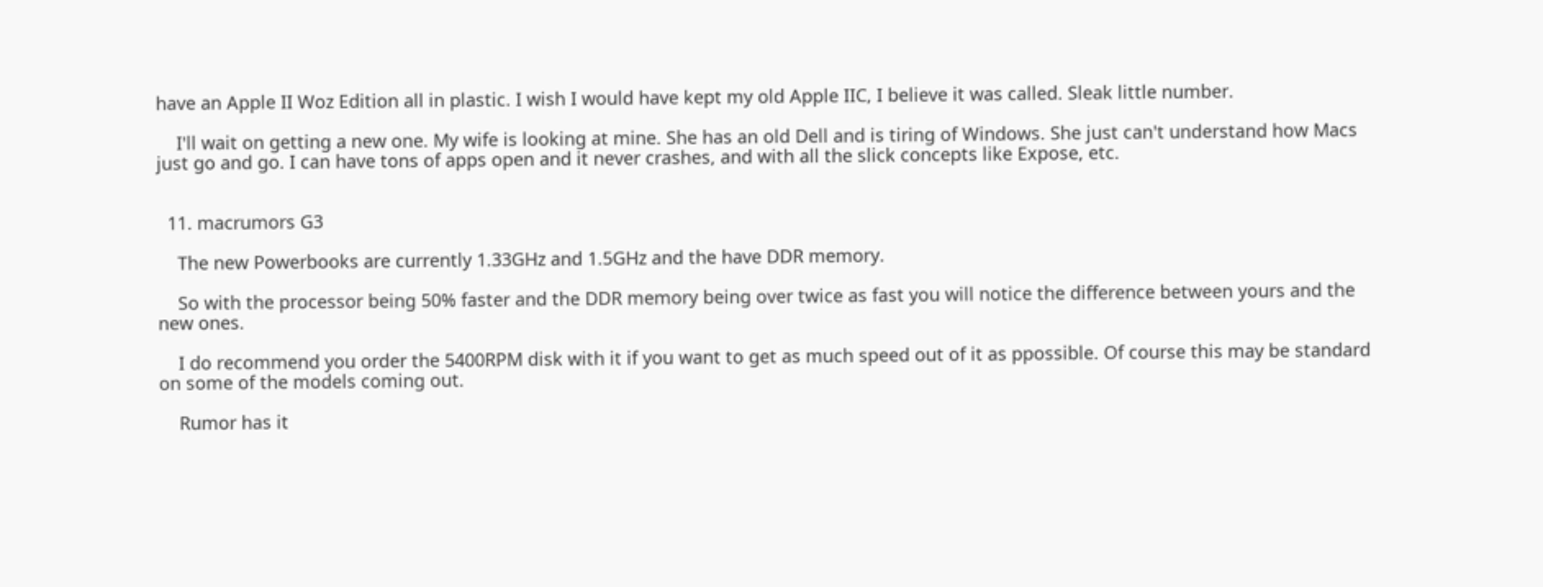have an Apple II Woz Edition all in plastic. I wish I would have kept my old Apple IIC, I believe it was called. Sleak little number.

    I'll wait on getting a new one. My wife is looking at mine. She has an old Dell and is tiring of Windows. She just can't understand how Macs just go and go. I can have tons of apps open and it never crashes, and with all the slick concepts like Expose, etc.


  11. macrumors G3

    The new Powerbooks are currently 1.33GHz and 1.5GHz and the have DDR memory.

    So with the processor being 50% faster and the DDR memory being over twice as fast you will notice the difference between yours and the new ones.

    I do recommend you order the 5400RPM disk with it if you want to get as much speed out of it as ppossible. Of course this may be standard on some of the models coming out.

    Rumor has it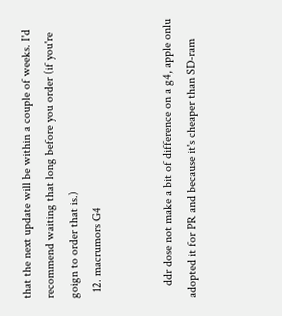that the next update will be within a couple of weeks. I'd recommend waiting that long before you order (if you're goign to order that is.)
  12. macrumors G4


    ddr dose not make a bit of difference on a g4, apple onlu adopted it for PR and because it's cheaper than SD-ram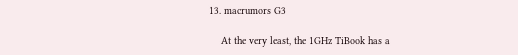13. macrumors G3

    At the very least, the 1GHz TiBook has a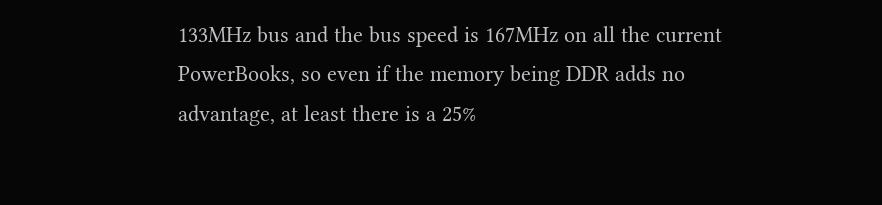133MHz bus and the bus speed is 167MHz on all the current PowerBooks, so even if the memory being DDR adds no advantage, at least there is a 25%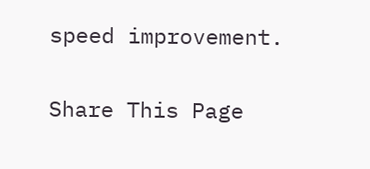speed improvement.

Share This Page